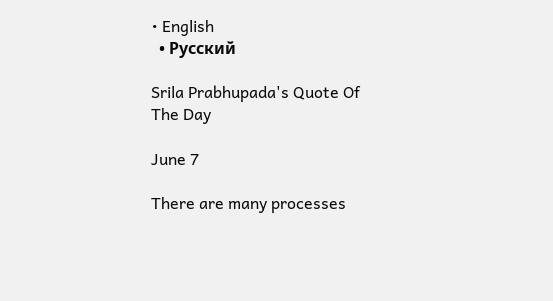• English
  • Русский

Srila Prabhupada's Quote Of The Day

June 7

There are many processes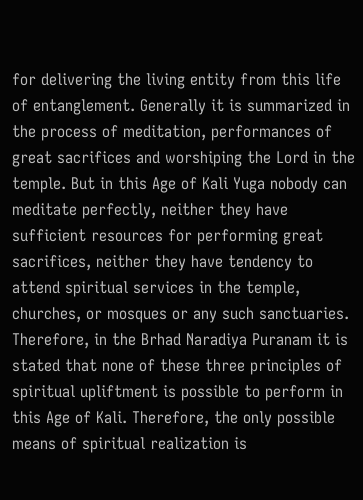for delivering the living entity from this life of entanglement. Generally it is summarized in the process of meditation, performances of great sacrifices and worshiping the Lord in the temple. But in this Age of Kali Yuga nobody can meditate perfectly, neither they have sufficient resources for performing great sacrifices, neither they have tendency to attend spiritual services in the temple, churches, or mosques or any such sanctuaries. Therefore, in the Brhad Naradiya Puranam it is stated that none of these three principles of spiritual upliftment is possible to perform in this Age of Kali. Therefore, the only possible means of spiritual realization is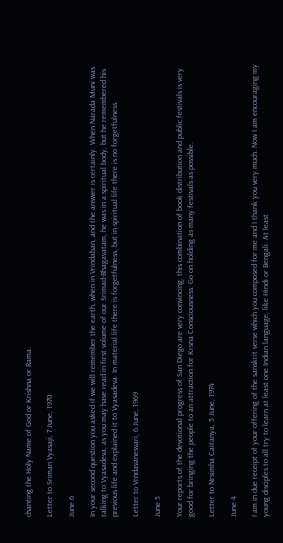chanting the Holy Name of God or Krishna or Rama.

Letter to Sriman Vyasaji, 7 June, 1970

June 6

In your second question you asked if we will remember the earth, when in Vrindaban, and the answer is certainly. When Narada Muni was talking to Vyasadeva, as you may have read in first volume of our Srimad-Bhagavatam, he was in a spiritual body, but he remembered his previous life and explained it to Vyasadeva. In material life there is forgetfulness, but in spiritual life there is no forgetfulness.

Letter to Vrndavanesvari, 6 June, 1969

June 5

Your reports of the devotional progress of San Diego are very convincing, this combination of book distribution and public festivals is very good for bringing the people to an attraction for Krsna Consciousness. Go on holding as many festivals as possible.

Letter to Nrsimha Caitanya, 5 June, 1974

June 4

I am in due receipt of your offering of the sanskrit verse which you composed for me and I thank you very much. Now I am encouraging my young disciples to all try to learn at least one Indian language, like Hindi or Bengali. At least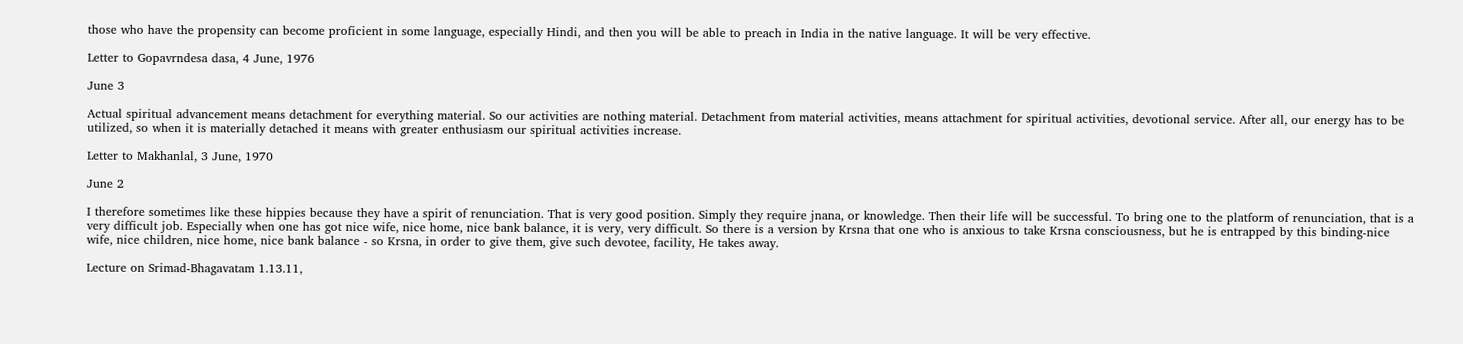those who have the propensity can become proficient in some language, especially Hindi, and then you will be able to preach in India in the native language. It will be very effective.

Letter to Gopavrndesa dasa, 4 June, 1976

June 3

Actual spiritual advancement means detachment for everything material. So our activities are nothing material. Detachment from material activities, means attachment for spiritual activities, devotional service. After all, our energy has to be utilized, so when it is materially detached it means with greater enthusiasm our spiritual activities increase.

Letter to Makhanlal, 3 June, 1970

June 2

I therefore sometimes like these hippies because they have a spirit of renunciation. That is very good position. Simply they require jnana, or knowledge. Then their life will be successful. To bring one to the platform of renunciation, that is a very difficult job. Especially when one has got nice wife, nice home, nice bank balance, it is very, very difficult. So there is a version by Krsna that one who is anxious to take Krsna consciousness, but he is entrapped by this binding-nice wife, nice children, nice home, nice bank balance - so Krsna, in order to give them, give such devotee, facility, He takes away.

Lecture on Srimad-Bhagavatam 1.13.11,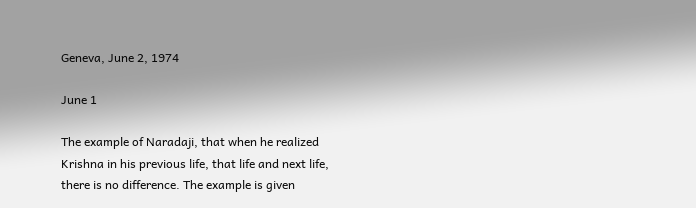Geneva, June 2, 1974

June 1

The example of Naradaji, that when he realized Krishna in his previous life, that life and next life, there is no difference. The example is given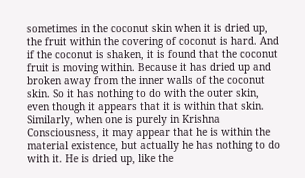sometimes in the coconut skin when it is dried up, the fruit within the covering of coconut is hard. And if the coconut is shaken, it is found that the coconut fruit is moving within. Because it has dried up and broken away from the inner walls of the coconut skin. So it has nothing to do with the outer skin, even though it appears that it is within that skin. Similarly, when one is purely in Krishna Consciousness, it may appear that he is within the material existence, but actually he has nothing to do with it. He is dried up, like the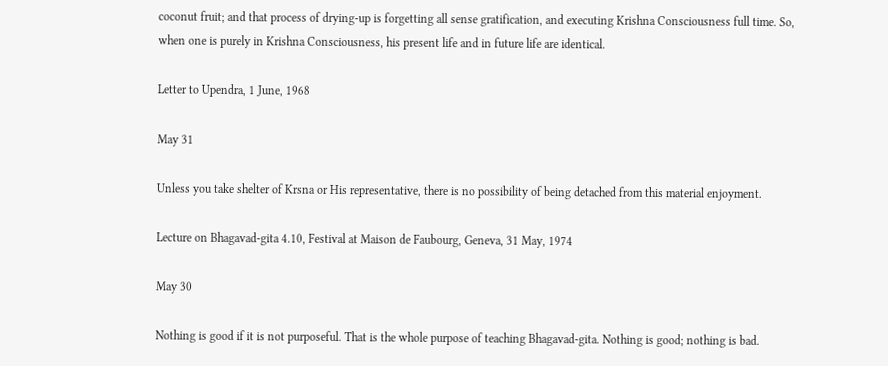coconut fruit; and that process of drying-up is forgetting all sense gratification, and executing Krishna Consciousness full time. So, when one is purely in Krishna Consciousness, his present life and in future life are identical.

Letter to Upendra, 1 June, 1968

May 31

Unless you take shelter of Krsna or His representative, there is no possibility of being detached from this material enjoyment.

Lecture on Bhagavad-gita 4.10, Festival at Maison de Faubourg, Geneva, 31 May, 1974

May 30

Nothing is good if it is not purposeful. That is the whole purpose of teaching Bhagavad-gita. Nothing is good; nothing is bad.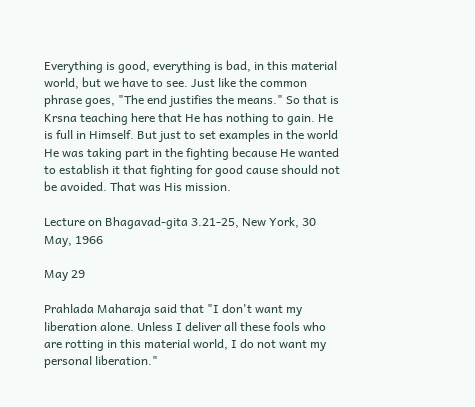Everything is good, everything is bad, in this material world, but we have to see. Just like the common phrase goes, "The end justifies the means." So that is Krsna teaching here that He has nothing to gain. He is full in Himself. But just to set examples in the world He was taking part in the fighting because He wanted to establish it that fighting for good cause should not be avoided. That was His mission.

Lecture on Bhagavad-gita 3.21-25, New York, 30 May, 1966

May 29

Prahlada Maharaja said that "I don't want my liberation alone. Unless I deliver all these fools who are rotting in this material world, I do not want my personal liberation."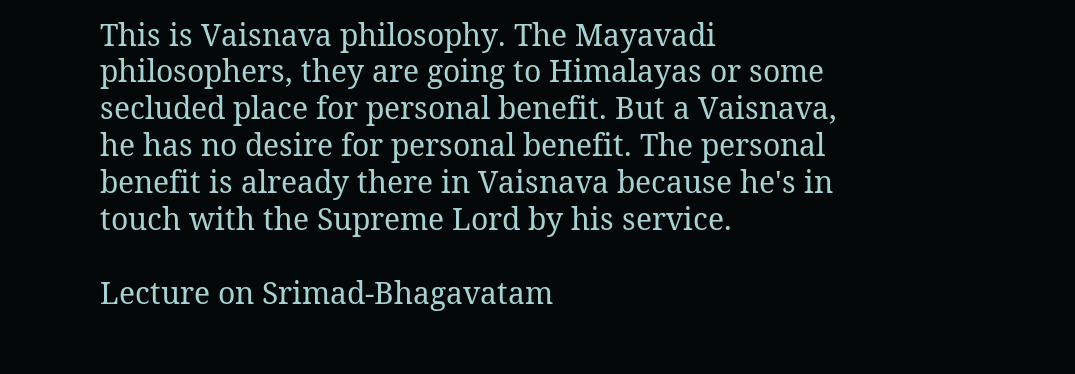This is Vaisnava philosophy. The Mayavadi philosophers, they are going to Himalayas or some secluded place for personal benefit. But a Vaisnava, he has no desire for personal benefit. The personal benefit is already there in Vaisnava because he's in touch with the Supreme Lord by his service.

Lecture on Srimad-Bhagavatam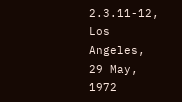2.3.11-12, Los Angeles, 29 May, 1972